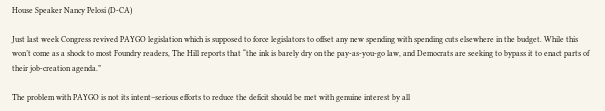House Speaker Nancy Pelosi (D-CA)

Just last week Congress revived PAYGO legislation which is supposed to force legislators to offset any new spending with spending cuts elsewhere in the budget. While this won’t come as a shock to most Foundry readers, The Hill reports that “the ink is barely dry on the pay-as-you-go law, and Democrats are seeking to bypass it to enact parts of their job-creation agenda.”

The problem with PAYGO is not its intent–serious efforts to reduce the deficit should be met with genuine interest by all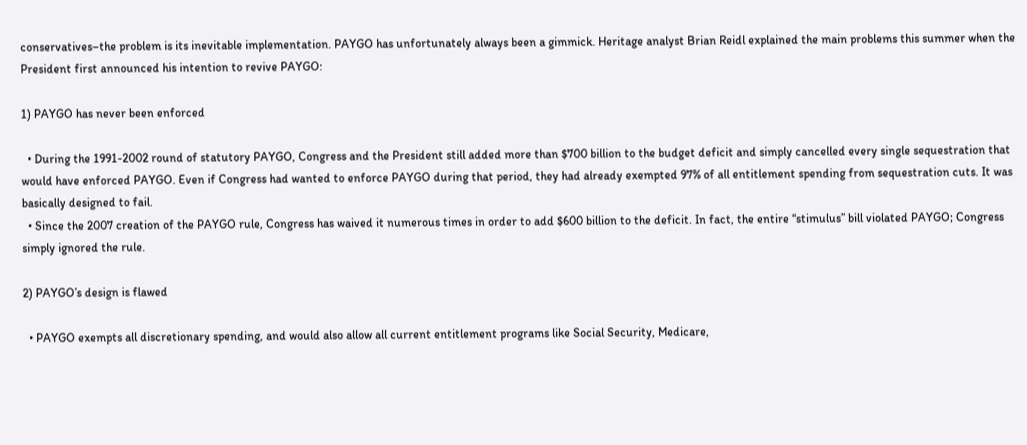conservatives–the problem is its inevitable implementation. PAYGO has unfortunately always been a gimmick. Heritage analyst Brian Reidl explained the main problems this summer when the President first announced his intention to revive PAYGO:

1) PAYGO has never been enforced

  • During the 1991-2002 round of statutory PAYGO, Congress and the President still added more than $700 billion to the budget deficit and simply cancelled every single sequestration that would have enforced PAYGO. Even if Congress had wanted to enforce PAYGO during that period, they had already exempted 97% of all entitlement spending from sequestration cuts. It was basically designed to fail.
  • Since the 2007 creation of the PAYGO rule, Congress has waived it numerous times in order to add $600 billion to the deficit. In fact, the entire “stimulus” bill violated PAYGO; Congress simply ignored the rule.

2) PAYGO’s design is flawed

  • PAYGO exempts all discretionary spending, and would also allow all current entitlement programs like Social Security, Medicare,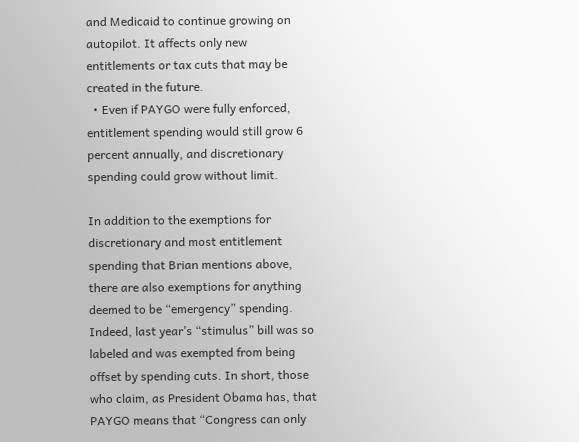and Medicaid to continue growing on autopilot. It affects only new entitlements or tax cuts that may be created in the future.
  • Even if PAYGO were fully enforced, entitlement spending would still grow 6 percent annually, and discretionary spending could grow without limit.

In addition to the exemptions for discretionary and most entitlement spending that Brian mentions above, there are also exemptions for anything deemed to be “emergency” spending. Indeed, last year’s “stimulus” bill was so labeled and was exempted from being offset by spending cuts. In short, those who claim, as President Obama has, that PAYGO means that “Congress can only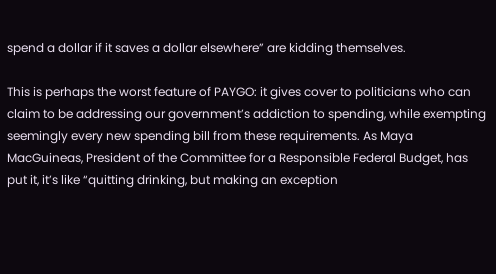spend a dollar if it saves a dollar elsewhere” are kidding themselves.

This is perhaps the worst feature of PAYGO: it gives cover to politicians who can claim to be addressing our government’s addiction to spending, while exempting seemingly every new spending bill from these requirements. As Maya MacGuineas, President of the Committee for a Responsible Federal Budget, has put it, it’s like “quitting drinking, but making an exception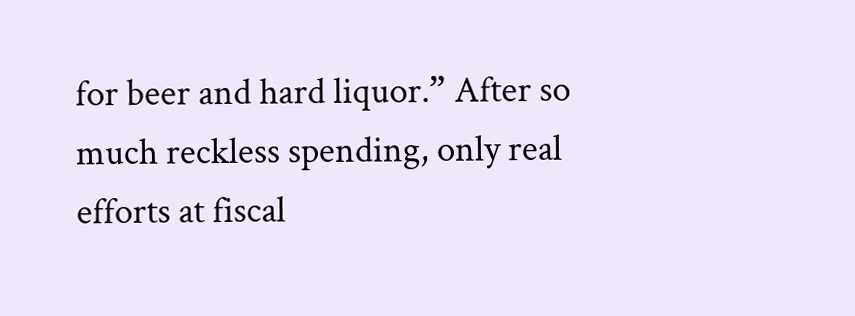for beer and hard liquor.” After so much reckless spending, only real efforts at fiscal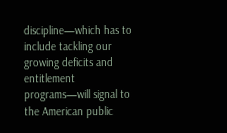discipline—which has to include tackling our growing deficits and entitlement programs—will signal to the American public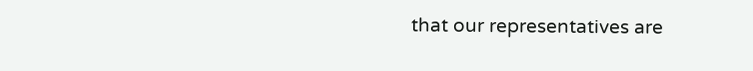that our representatives are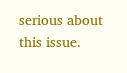serious about this issue.